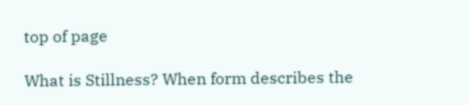top of page

What is Stillness? When form describes the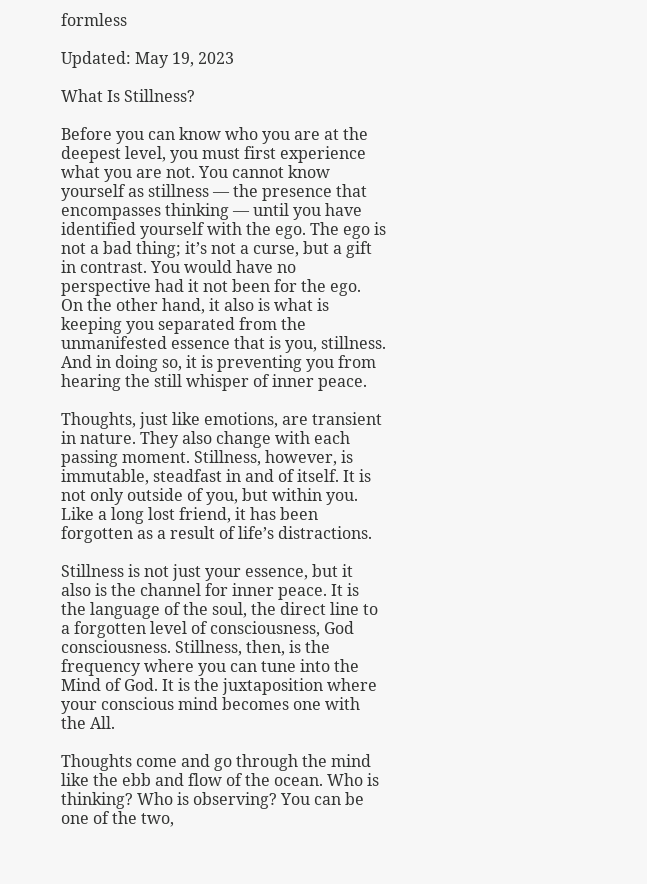formless

Updated: May 19, 2023

What Is Stillness?

Before you can know who you are at the deepest level, you must first experience what you are not. You cannot know yourself as stillness — the presence that encompasses thinking — until you have identified yourself with the ego. The ego is not a bad thing; it’s not a curse, but a gift in contrast. You would have no perspective had it not been for the ego. On the other hand, it also is what is keeping you separated from the unmanifested essence that is you, stillness. And in doing so, it is preventing you from hearing the still whisper of inner peace.

Thoughts, just like emotions, are transient in nature. They also change with each passing moment. Stillness, however, is immutable, steadfast in and of itself. It is not only outside of you, but within you. Like a long lost friend, it has been forgotten as a result of life’s distractions.

Stillness is not just your essence, but it also is the channel for inner peace. It is the language of the soul, the direct line to a forgotten level of consciousness, God consciousness. Stillness, then, is the frequency where you can tune into the Mind of God. It is the juxtaposition where your conscious mind becomes one with the All.

Thoughts come and go through the mind like the ebb and flow of the ocean. Who is thinking? Who is observing? You can be one of the two,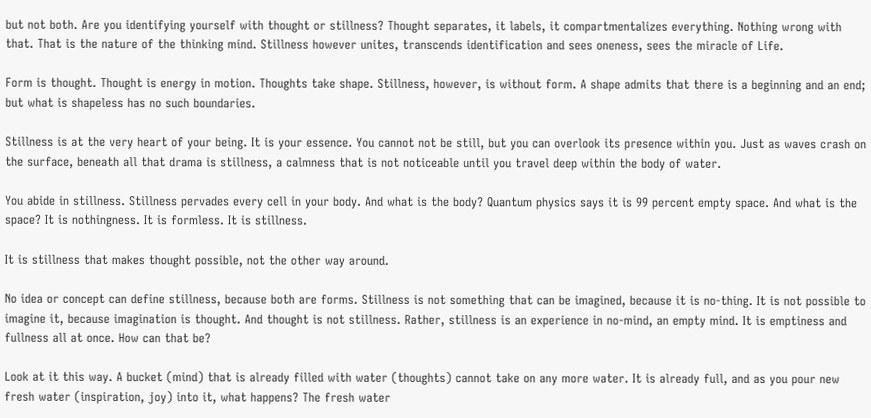but not both. Are you identifying yourself with thought or stillness? Thought separates, it labels, it compartmentalizes everything. Nothing wrong with that. That is the nature of the thinking mind. Stillness however unites, transcends identification and sees oneness, sees the miracle of Life.

Form is thought. Thought is energy in motion. Thoughts take shape. Stillness, however, is without form. A shape admits that there is a beginning and an end; but what is shapeless has no such boundaries.

Stillness is at the very heart of your being. It is your essence. You cannot not be still, but you can overlook its presence within you. Just as waves crash on the surface, beneath all that drama is stillness, a calmness that is not noticeable until you travel deep within the body of water.

You abide in stillness. Stillness pervades every cell in your body. And what is the body? Quantum physics says it is 99 percent empty space. And what is the space? It is nothingness. It is formless. It is stillness.

It is stillness that makes thought possible, not the other way around.

No idea or concept can define stillness, because both are forms. Stillness is not something that can be imagined, because it is no-thing. It is not possible to imagine it, because imagination is thought. And thought is not stillness. Rather, stillness is an experience in no-mind, an empty mind. It is emptiness and fullness all at once. How can that be?

Look at it this way. A bucket (mind) that is already filled with water (thoughts) cannot take on any more water. It is already full, and as you pour new fresh water (inspiration, joy) into it, what happens? The fresh water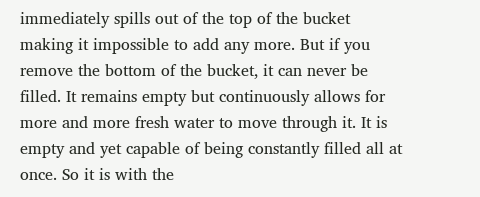immediately spills out of the top of the bucket making it impossible to add any more. But if you remove the bottom of the bucket, it can never be filled. It remains empty but continuously allows for more and more fresh water to move through it. It is empty and yet capable of being constantly filled all at once. So it is with the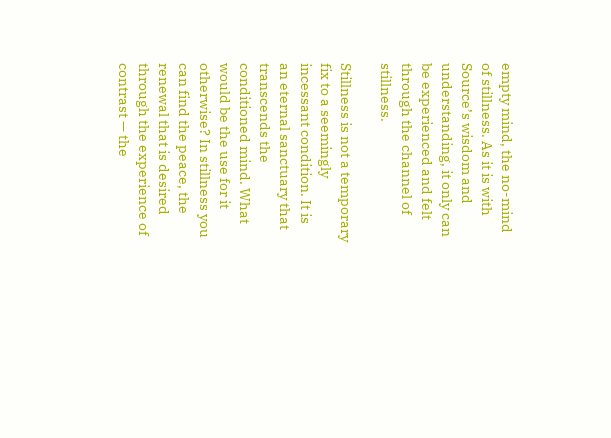empty mind, the no-mind of stillness. As it is with Source’s wisdom and understanding, it only can be experienced and felt through the channel of stillness.

Stillness is not a temporary fix to a seemingly incessant condition. It is an eternal sanctuary that transcends the conditioned mind. What would be the use for it otherwise? In stillness you can find the peace, the renewal that is desired through the experience of contrast — the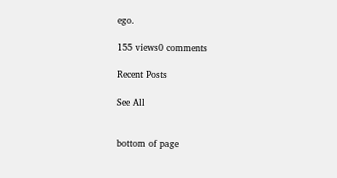ego.

155 views0 comments

Recent Posts

See All


bottom of page